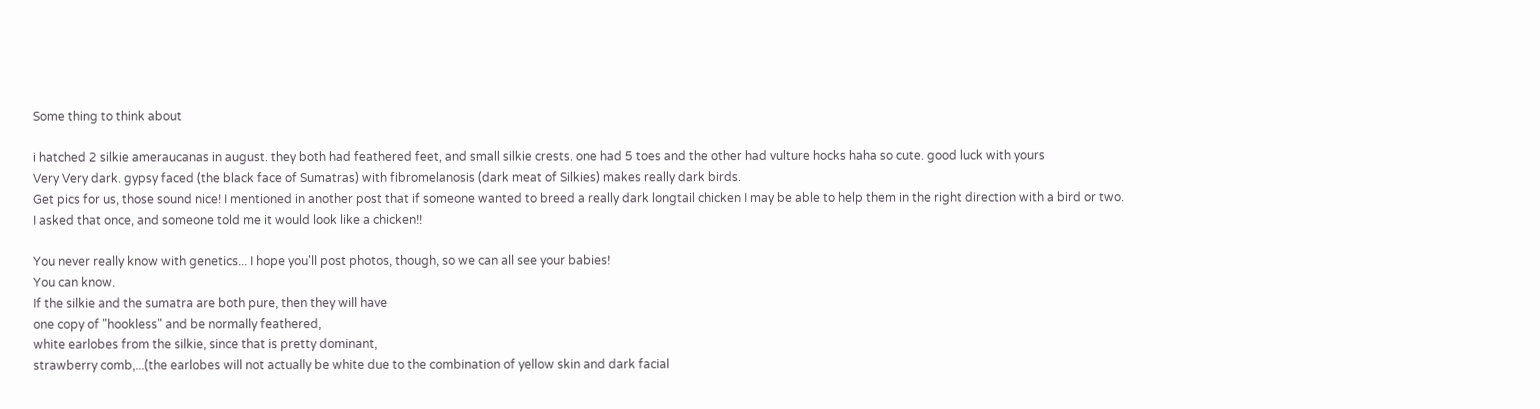Some thing to think about

i hatched 2 silkie ameraucanas in august. they both had feathered feet, and small silkie crests. one had 5 toes and the other had vulture hocks haha so cute. good luck with yours
Very Very dark. gypsy faced (the black face of Sumatras) with fibromelanosis (dark meat of Silkies) makes really dark birds.
Get pics for us, those sound nice! I mentioned in another post that if someone wanted to breed a really dark longtail chicken I may be able to help them in the right direction with a bird or two.
I asked that once, and someone told me it would look like a chicken!!

You never really know with genetics... I hope you'll post photos, though, so we can all see your babies!
You can know.
If the silkie and the sumatra are both pure, then they will have
one copy of "hookless" and be normally feathered,
white earlobes from the silkie, since that is pretty dominant,
strawberry comb,...(the earlobes will not actually be white due to the combination of yellow skin and dark facial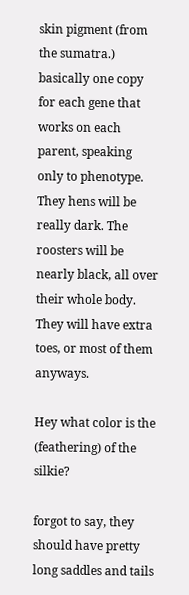skin pigment (from the sumatra.)
basically one copy for each gene that works on each parent, speaking only to phenotype.
They hens will be really dark. The roosters will be nearly black, all over their whole body. They will have extra toes, or most of them anyways.

Hey what color is the (feathering) of the silkie?

forgot to say, they should have pretty long saddles and tails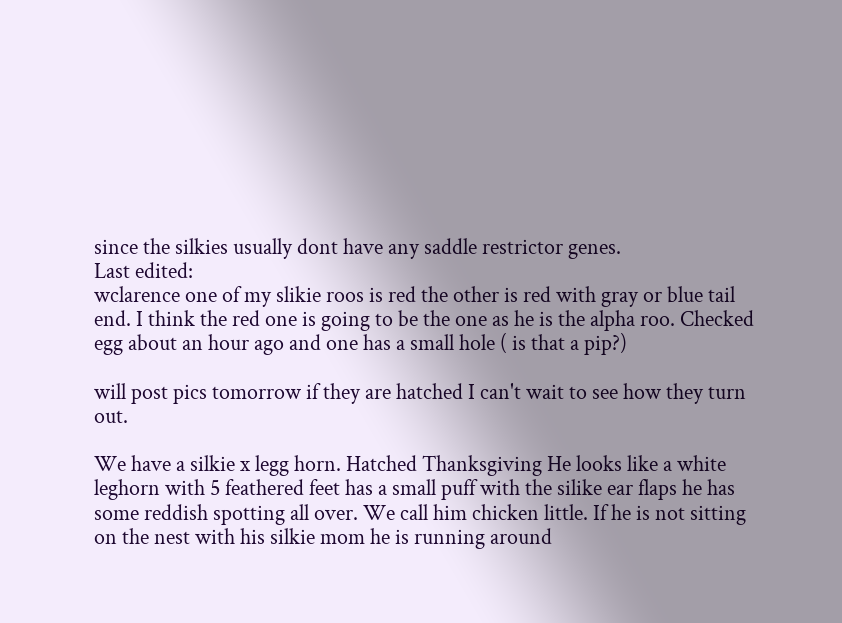since the silkies usually dont have any saddle restrictor genes.
Last edited:
wclarence one of my slikie roos is red the other is red with gray or blue tail end. I think the red one is going to be the one as he is the alpha roo. Checked egg about an hour ago and one has a small hole ( is that a pip?)

will post pics tomorrow if they are hatched I can't wait to see how they turn out.

We have a silkie x legg horn. Hatched Thanksgiving He looks like a white leghorn with 5 feathered feet has a small puff with the silike ear flaps he has some reddish spotting all over. We call him chicken little. If he is not sitting on the nest with his silkie mom he is running around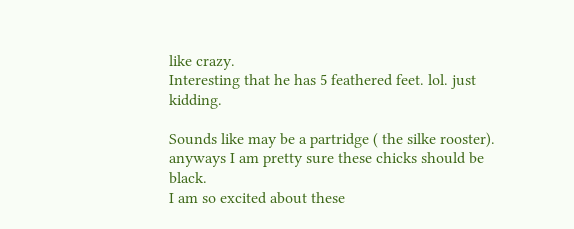like crazy.
Interesting that he has 5 feathered feet. lol. just kidding.

Sounds like may be a partridge ( the silke rooster).
anyways I am pretty sure these chicks should be black.
I am so excited about these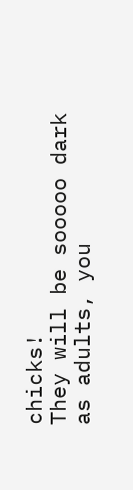chicks!
They will be sooooo dark as adults, you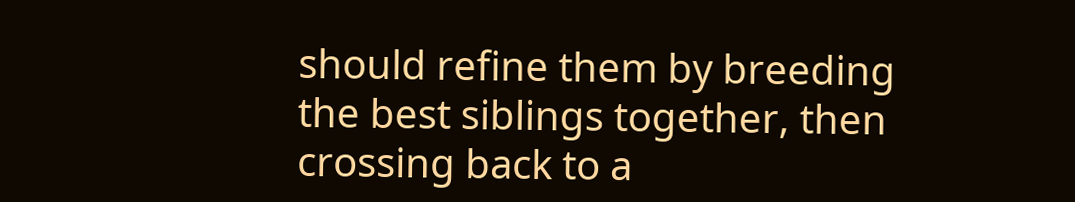should refine them by breeding the best siblings together, then crossing back to a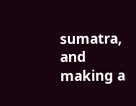sumatra, and making a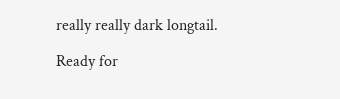really really dark longtail.

Ready for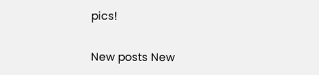pics!

New posts New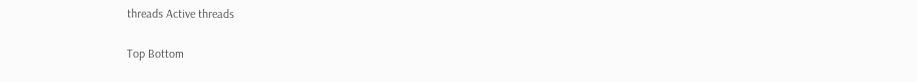threads Active threads

Top Bottom